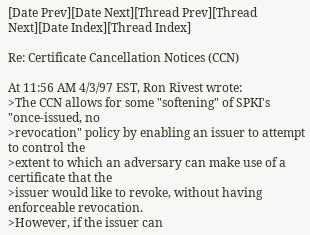[Date Prev][Date Next][Thread Prev][Thread Next][Date Index][Thread Index]

Re: Certificate Cancellation Notices (CCN)

At 11:56 AM 4/3/97 EST, Ron Rivest wrote:
>The CCN allows for some "softening" of SPKI's "once-issued, no
>revocation" policy by enabling an issuer to attempt to control the
>extent to which an adversary can make use of a certificate that the
>issuer would like to revoke, without having enforceable revocation.
>However, if the issuer can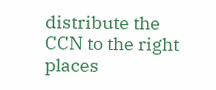distribute the CCN to the right places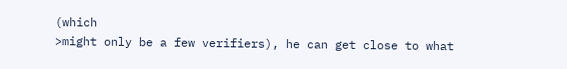(which
>might only be a few verifiers), he can get close to what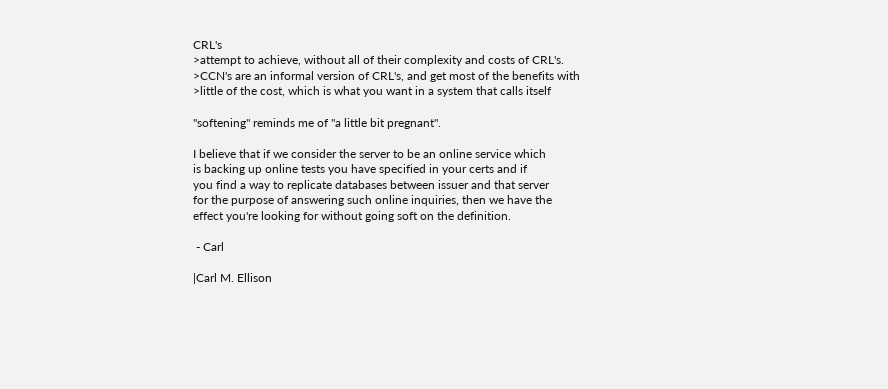CRL's
>attempt to achieve, without all of their complexity and costs of CRL's.
>CCN's are an informal version of CRL's, and get most of the benefits with
>little of the cost, which is what you want in a system that calls itself

"softening" reminds me of "a little bit pregnant".

I believe that if we consider the server to be an online service which
is backing up online tests you have specified in your certs and if
you find a way to replicate databases between issuer and that server
for the purpose of answering such online inquiries, then we have the
effect you're looking for without going soft on the definition.

 - Carl

|Carl M. Ellison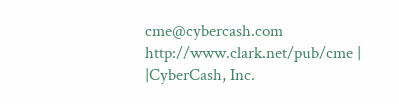cme@cybercash.com   http://www.clark.net/pub/cme |
|CyberCash, Inc.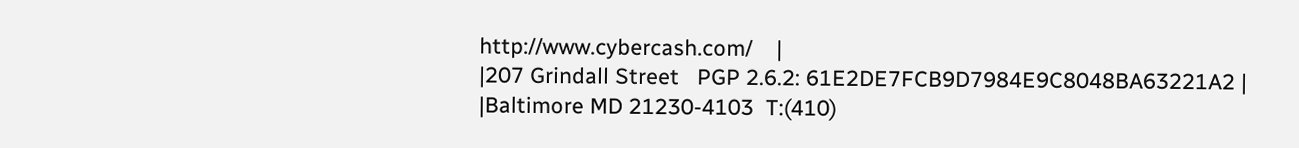http://www.cybercash.com/    |
|207 Grindall Street   PGP 2.6.2: 61E2DE7FCB9D7984E9C8048BA63221A2 |
|Baltimore MD 21230-4103  T:(410)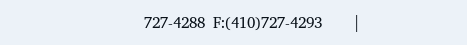727-4288  F:(410)727-4293        |